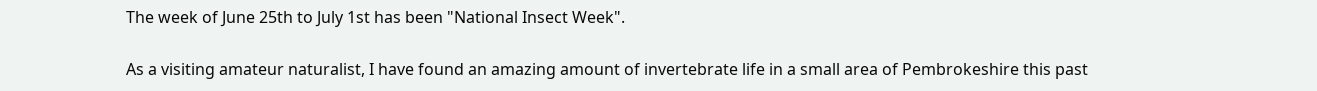The week of June 25th to July 1st has been "National Insect Week".

As a visiting amateur naturalist, I have found an amazing amount of invertebrate life in a small area of Pembrokeshire this past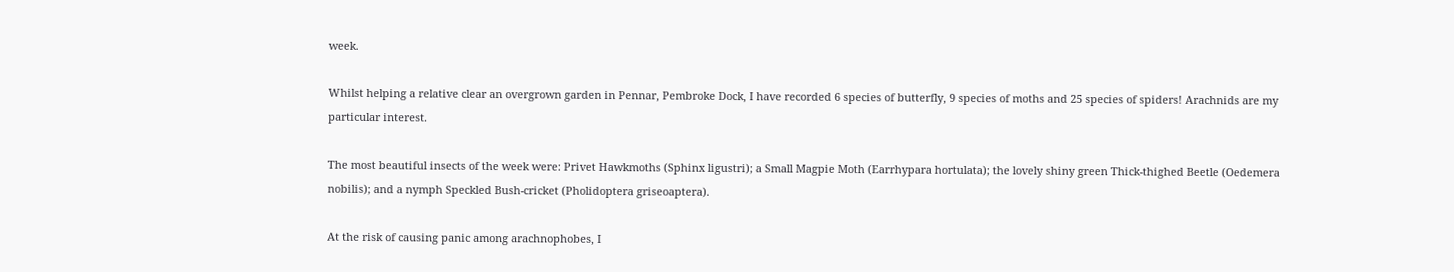week.

Whilst helping a relative clear an overgrown garden in Pennar, Pembroke Dock, I have recorded 6 species of butterfly, 9 species of moths and 25 species of spiders! Arachnids are my particular interest.

The most beautiful insects of the week were: Privet Hawkmoths (Sphinx ligustri); a Small Magpie Moth (Earrhypara hortulata); the lovely shiny green Thick-thighed Beetle (Oedemera nobilis); and a nymph Speckled Bush-cricket (Pholidoptera griseoaptera).

At the risk of causing panic among arachnophobes, I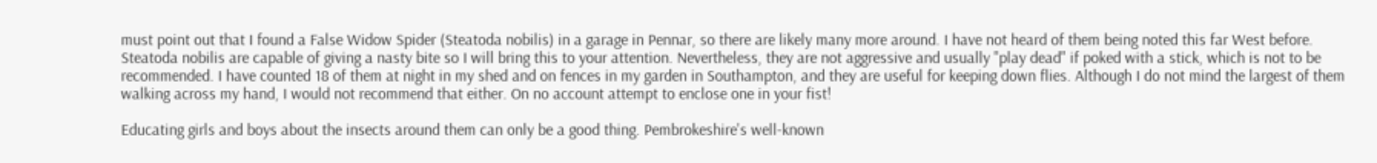must point out that I found a False Widow Spider (Steatoda nobilis) in a garage in Pennar, so there are likely many more around. I have not heard of them being noted this far West before. Steatoda nobilis are capable of giving a nasty bite so I will bring this to your attention. Nevertheless, they are not aggressive and usually "play dead" if poked with a stick, which is not to be recommended. I have counted 18 of them at night in my shed and on fences in my garden in Southampton, and they are useful for keeping down flies. Although I do not mind the largest of them walking across my hand, I would not recommend that either. On no account attempt to enclose one in your fist!

Educating girls and boys about the insects around them can only be a good thing. Pembrokeshire's well-known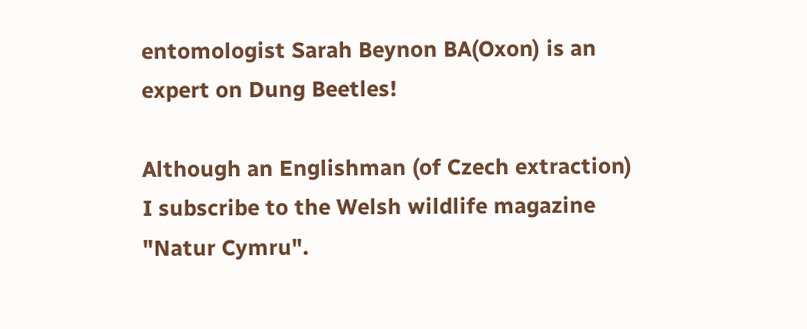entomologist Sarah Beynon BA(Oxon) is an expert on Dung Beetles!

Although an Englishman (of Czech extraction) I subscribe to the Welsh wildlife magazine "Natur Cymru".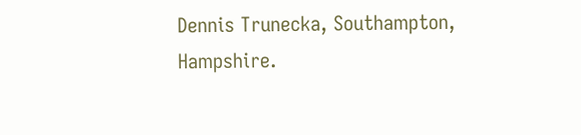Dennis Trunecka, Southampton, Hampshire.